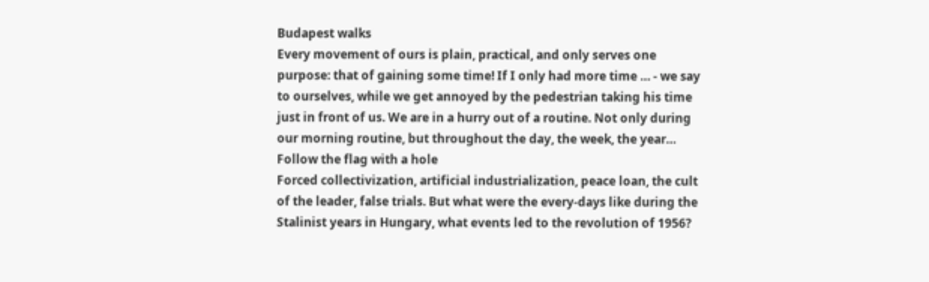Budapest walks
Every movement of ours is plain, practical, and only serves one purpose: that of gaining some time! If I only had more time … - we say to ourselves, while we get annoyed by the pedestrian taking his time just in front of us. We are in a hurry out of a routine. Not only during our morning routine, but throughout the day, the week, the year…
Follow the flag with a hole
Forced collectivization, artificial industrialization, peace loan, the cult of the leader, false trials. But what were the every-days like during the Stalinist years in Hungary, what events led to the revolution of 1956?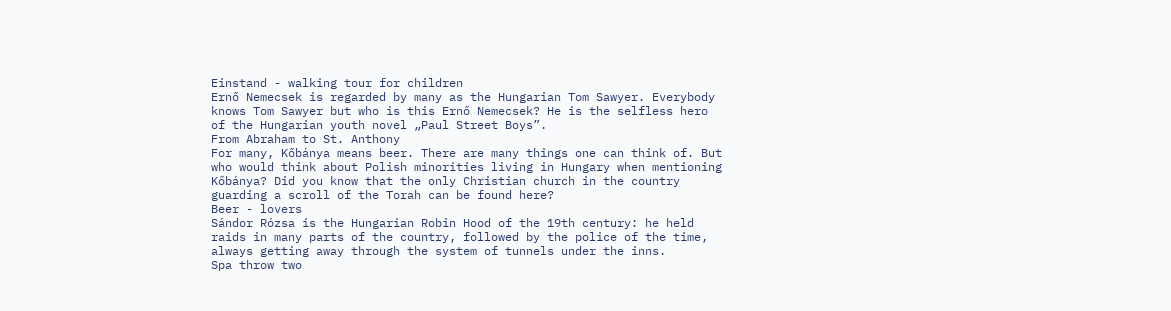Einstand - walking tour for children
Ernő Nemecsek is regarded by many as the Hungarian Tom Sawyer. Everybody knows Tom Sawyer but who is this Ernő Nemecsek? He is the selfless hero of the Hungarian youth novel „Paul Street Boys”.
From Abraham to St. Anthony
For many, Kőbánya means beer. There are many things one can think of. But who would think about Polish minorities living in Hungary when mentioning Kőbánya? Did you know that the only Christian church in the country guarding a scroll of the Torah can be found here?
Beer - lovers
Sándor Rózsa is the Hungarian Robin Hood of the 19th century: he held raids in many parts of the country, followed by the police of the time, always getting away through the system of tunnels under the inns.
Spa throw two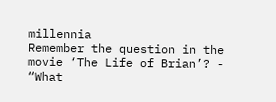millennia
Remember the question in the movie ‘The Life of Brian’? - “What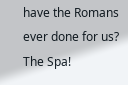have the Romans ever done for us? The Spa!